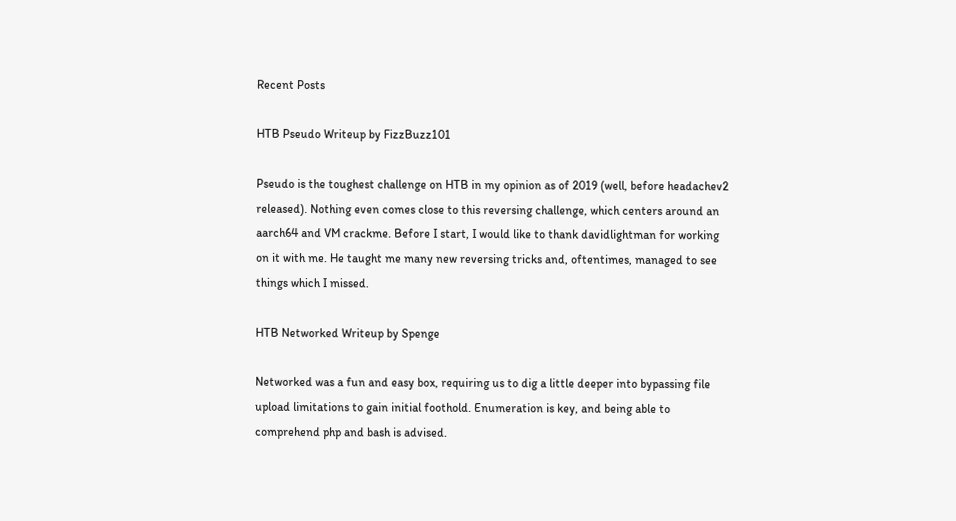Recent Posts

HTB Pseudo Writeup by FizzBuzz101

Pseudo is the toughest challenge on HTB in my opinion as of 2019 (well, before headachev2 released). Nothing even comes close to this reversing challenge, which centers around an aarch64 and VM crackme. Before I start, I would like to thank davidlightman for working on it with me. He taught me many new reversing tricks and, oftentimes, managed to see things which I missed.

HTB Networked Writeup by Spenge

Networked was a fun and easy box, requiring us to dig a little deeper into bypassing file upload limitations to gain initial foothold. Enumeration is key, and being able to comprehend php and bash is advised.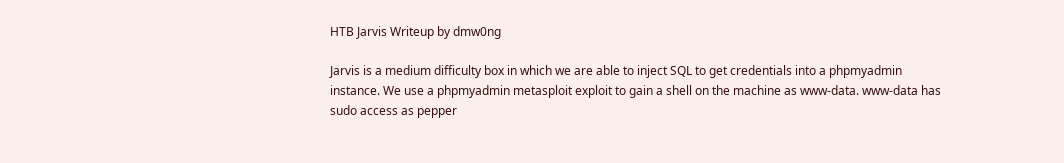HTB Jarvis Writeup by dmw0ng

Jarvis is a medium difficulty box in which we are able to inject SQL to get credentials into a phpmyadmin instance. We use a phpmyadmin metasploit exploit to gain a shell on the machine as www-data. www-data has sudo access as pepper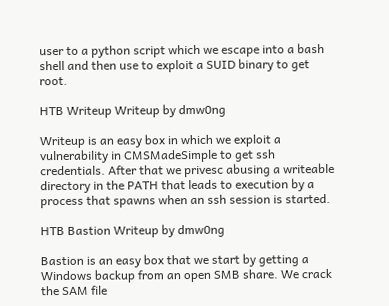user to a python script which we escape into a bash shell and then use to exploit a SUID binary to get root.

HTB Writeup Writeup by dmw0ng

Writeup is an easy box in which we exploit a vulnerability in CMSMadeSimple to get ssh credentials. After that we privesc abusing a writeable directory in the PATH that leads to execution by a process that spawns when an ssh session is started.

HTB Bastion Writeup by dmw0ng

Bastion is an easy box that we start by getting a Windows backup from an open SMB share. We crack the SAM file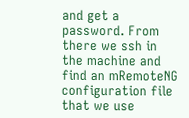and get a password. From there we ssh in the machine and find an mRemoteNG configuration file that we use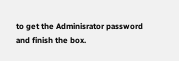to get the Adminisrator password and finish the box.